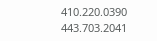410.220.0390  443.703.2041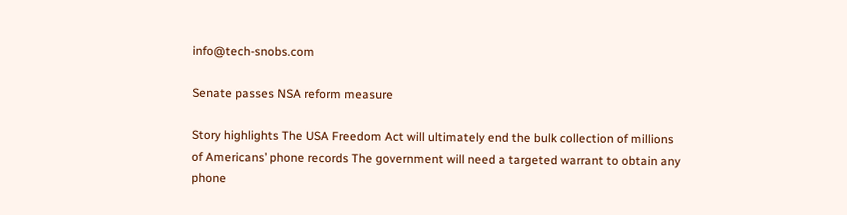info@tech-snobs.com

Senate passes NSA reform measure

Story highlights The USA Freedom Act will ultimately end the bulk collection of millions of Americans’ phone records The government will need a targeted warrant to obtain any phone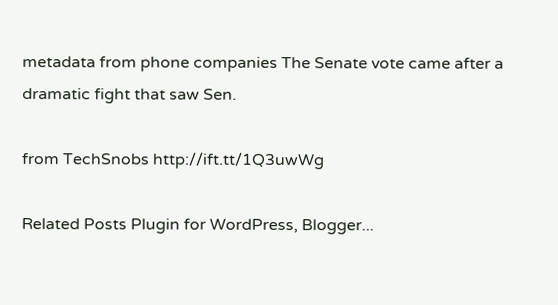metadata from phone companies The Senate vote came after a dramatic fight that saw Sen.

from TechSnobs http://ift.tt/1Q3uwWg

Related Posts Plugin for WordPress, Blogger...